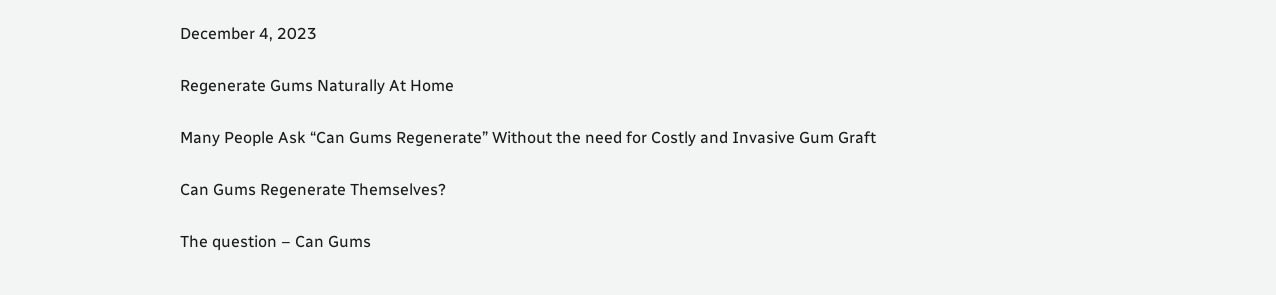December 4, 2023

Regenerate Gums Naturally At Home

Many People Ask “Can Gums Regenerate” Without the need for Costly and Invasive Gum Graft

Can Gums Regenerate Themselves?

The question – Can Gums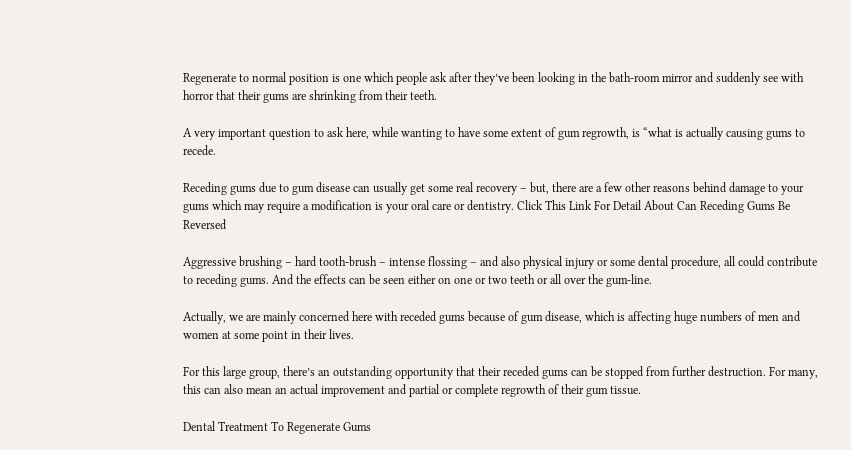Regenerate to normal position is one which people ask after they’ve been looking in the bath-room mirror and suddenly see with horror that their gums are shrinking from their teeth.

A very important question to ask here, while wanting to have some extent of gum regrowth, is “what is actually causing gums to recede.

Receding gums due to gum disease can usually get some real recovery – but, there are a few other reasons behind damage to your gums which may require a modification is your oral care or dentistry. Click This Link For Detail About Can Receding Gums Be Reversed

Aggressive brushing – hard tooth-brush – intense flossing – and also physical injury or some dental procedure, all could contribute to receding gums. And the effects can be seen either on one or two teeth or all over the gum-line.

Actually, we are mainly concerned here with receded gums because of gum disease, which is affecting huge numbers of men and women at some point in their lives.

For this large group, there’s an outstanding opportunity that their receded gums can be stopped from further destruction. For many, this can also mean an actual improvement and partial or complete regrowth of their gum tissue.

Dental Treatment To Regenerate Gums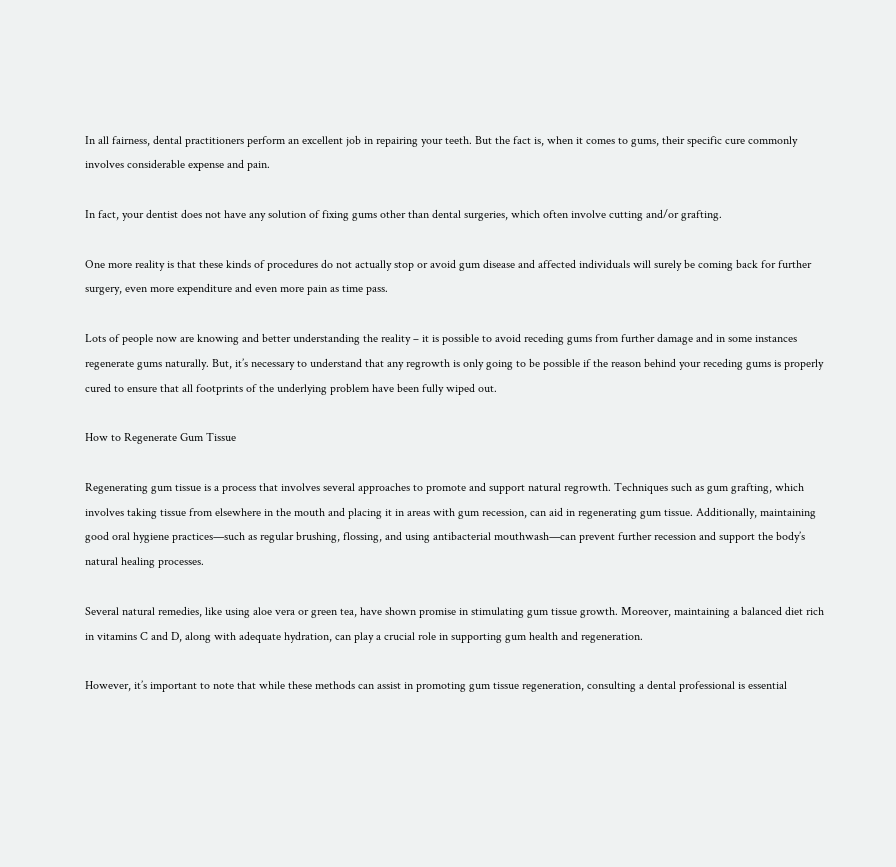In all fairness, dental practitioners perform an excellent job in repairing your teeth. But the fact is, when it comes to gums, their specific cure commonly involves considerable expense and pain.

In fact, your dentist does not have any solution of fixing gums other than dental surgeries, which often involve cutting and/or grafting.

One more reality is that these kinds of procedures do not actually stop or avoid gum disease and affected individuals will surely be coming back for further surgery, even more expenditure and even more pain as time pass.

Lots of people now are knowing and better understanding the reality – it is possible to avoid receding gums from further damage and in some instances regenerate gums naturally. But, it’s necessary to understand that any regrowth is only going to be possible if the reason behind your receding gums is properly cured to ensure that all footprints of the underlying problem have been fully wiped out.

How to Regenerate Gum Tissue

Regenerating gum tissue is a process that involves several approaches to promote and support natural regrowth. Techniques such as gum grafting, which involves taking tissue from elsewhere in the mouth and placing it in areas with gum recession, can aid in regenerating gum tissue. Additionally, maintaining good oral hygiene practices—such as regular brushing, flossing, and using antibacterial mouthwash—can prevent further recession and support the body’s natural healing processes.

Several natural remedies, like using aloe vera or green tea, have shown promise in stimulating gum tissue growth. Moreover, maintaining a balanced diet rich in vitamins C and D, along with adequate hydration, can play a crucial role in supporting gum health and regeneration.

However, it’s important to note that while these methods can assist in promoting gum tissue regeneration, consulting a dental professional is essential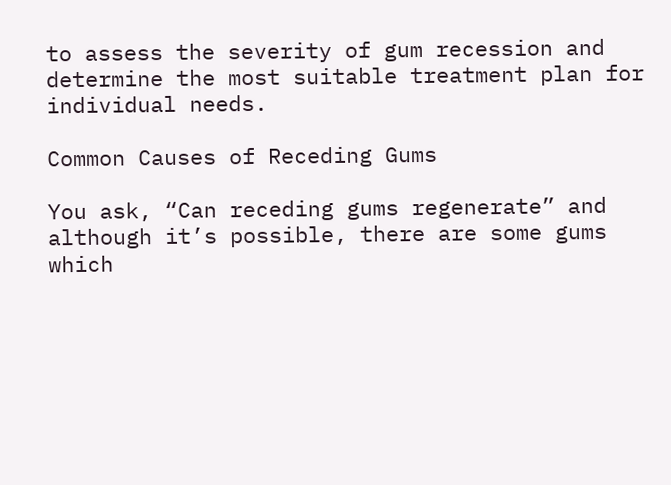to assess the severity of gum recession and determine the most suitable treatment plan for individual needs.

Common Causes of Receding Gums

You ask, “Can receding gums regenerate” and although it’s possible, there are some gums which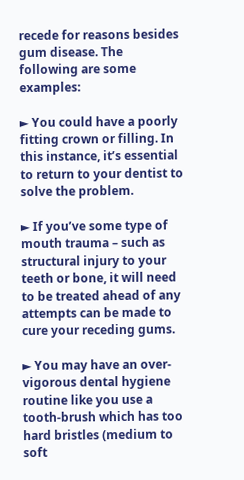recede for reasons besides gum disease. The following are some examples:

► You could have a poorly fitting crown or filling. In this instance, it’s essential to return to your dentist to solve the problem.

► If you’ve some type of mouth trauma – such as structural injury to your teeth or bone, it will need to be treated ahead of any attempts can be made to cure your receding gums.

► You may have an over-vigorous dental hygiene routine like you use a tooth-brush which has too hard bristles (medium to soft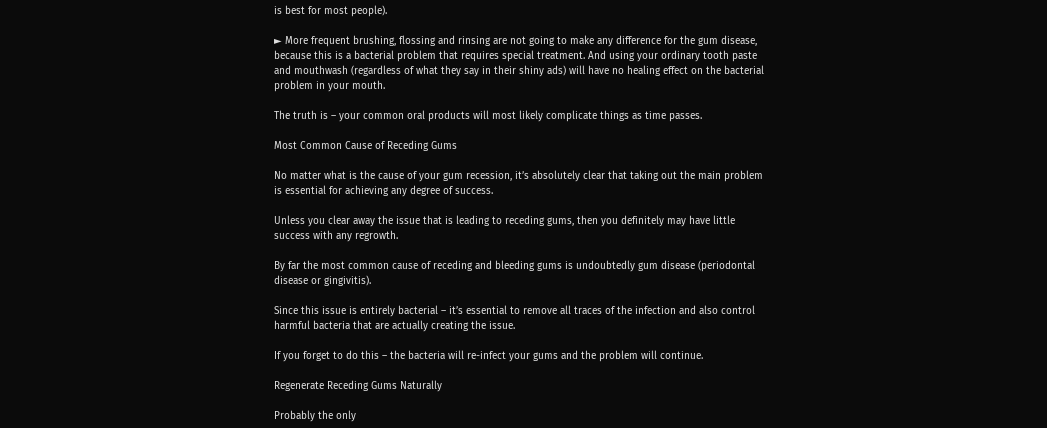is best for most people).

► More frequent brushing, flossing and rinsing are not going to make any difference for the gum disease, because this is a bacterial problem that requires special treatment. And using your ordinary tooth paste and mouthwash (regardless of what they say in their shiny ads) will have no healing effect on the bacterial problem in your mouth.

The truth is – your common oral products will most likely complicate things as time passes.

Most Common Cause of Receding Gums

No matter what is the cause of your gum recession, it’s absolutely clear that taking out the main problem is essential for achieving any degree of success.

Unless you clear away the issue that is leading to receding gums, then you definitely may have little success with any regrowth.

By far the most common cause of receding and bleeding gums is undoubtedly gum disease (periodontal disease or gingivitis).

Since this issue is entirely bacterial – it’s essential to remove all traces of the infection and also control harmful bacteria that are actually creating the issue.

If you forget to do this – the bacteria will re-infect your gums and the problem will continue.

Regenerate Receding Gums Naturally

Probably the only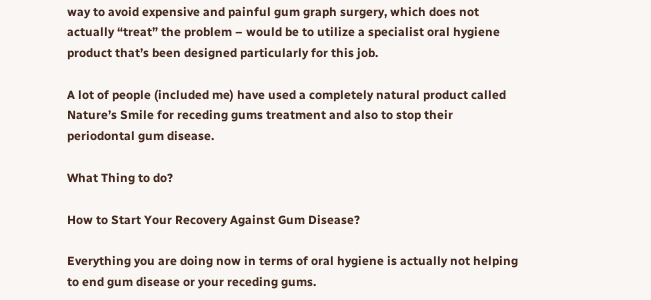way to avoid expensive and painful gum graph surgery, which does not actually “treat” the problem – would be to utilize a specialist oral hygiene product that’s been designed particularly for this job.

A lot of people (included me) have used a completely natural product called Nature’s Smile for receding gums treatment and also to stop their periodontal gum disease.

What Thing to do?

How to Start Your Recovery Against Gum Disease?

Everything you are doing now in terms of oral hygiene is actually not helping to end gum disease or your receding gums.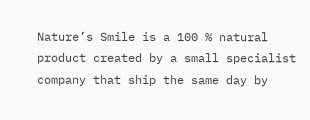Nature’s Smile is a 100 % natural product created by a small specialist company that ship the same day by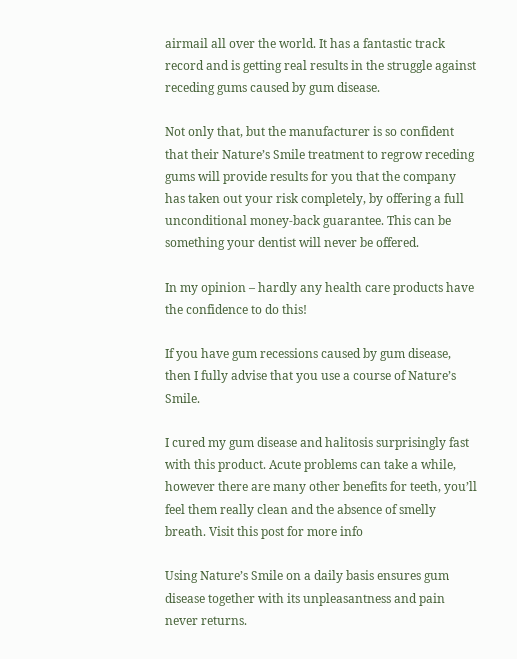airmail all over the world. It has a fantastic track record and is getting real results in the struggle against receding gums caused by gum disease.

Not only that, but the manufacturer is so confident that their Nature’s Smile treatment to regrow receding gums will provide results for you that the company has taken out your risk completely, by offering a full unconditional money-back guarantee. This can be something your dentist will never be offered.

In my opinion – hardly any health care products have the confidence to do this!

If you have gum recessions caused by gum disease, then I fully advise that you use a course of Nature’s Smile.

I cured my gum disease and halitosis surprisingly fast with this product. Acute problems can take a while, however there are many other benefits for teeth, you’ll feel them really clean and the absence of smelly breath. Visit this post for more info

Using Nature’s Smile on a daily basis ensures gum disease together with its unpleasantness and pain never returns.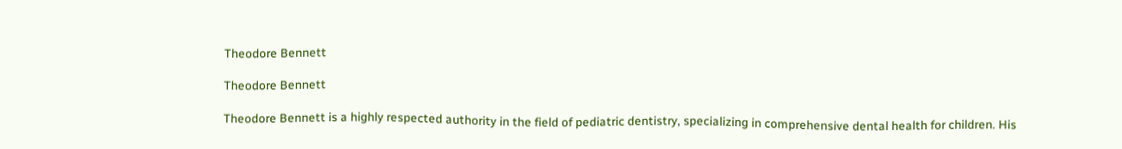Theodore Bennett

Theodore Bennett

Theodore Bennett is a highly respected authority in the field of pediatric dentistry, specializing in comprehensive dental health for children. His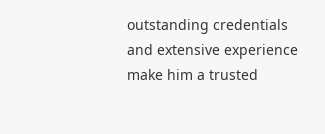outstanding credentials and extensive experience make him a trusted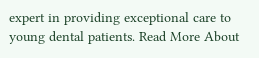expert in providing exceptional care to young dental patients. Read More About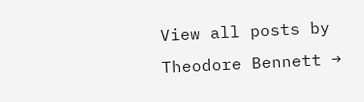View all posts by Theodore Bennett →